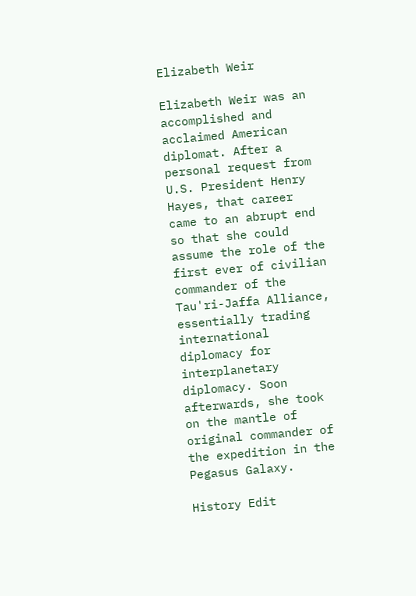Elizabeth Weir

Elizabeth Weir was an accomplished and acclaimed American diplomat. After a personal request from U.S. President Henry Hayes, that career came to an abrupt end so that she could assume the role of the first ever of civilian commander of the Tau'ri-Jaffa Alliance, essentially trading international diplomacy for interplanetary diplomacy. Soon afterwards, she took on the mantle of original commander of the expedition in the Pegasus Galaxy.

History Edit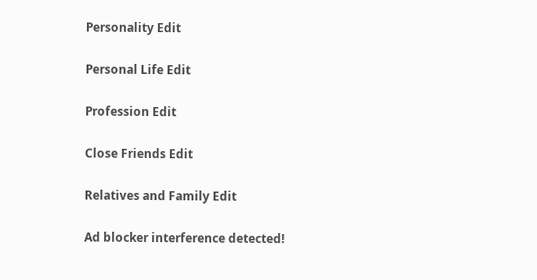Personality Edit

Personal Life Edit

Profession Edit

Close Friends Edit

Relatives and Family Edit

Ad blocker interference detected!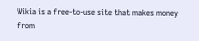Wikia is a free-to-use site that makes money from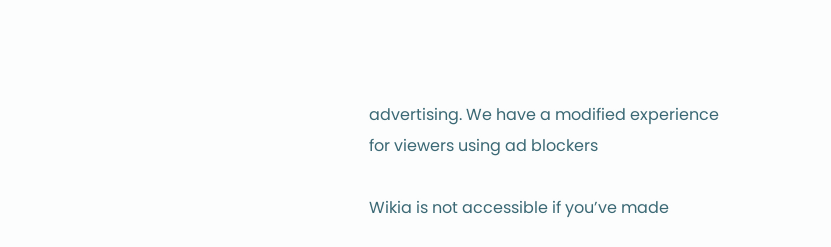advertising. We have a modified experience for viewers using ad blockers

Wikia is not accessible if you’ve made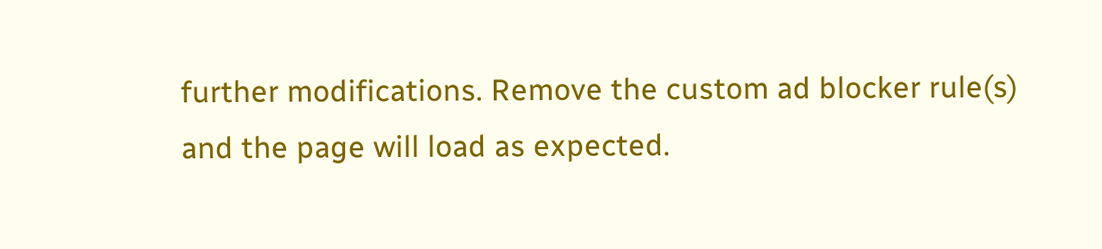further modifications. Remove the custom ad blocker rule(s) and the page will load as expected.